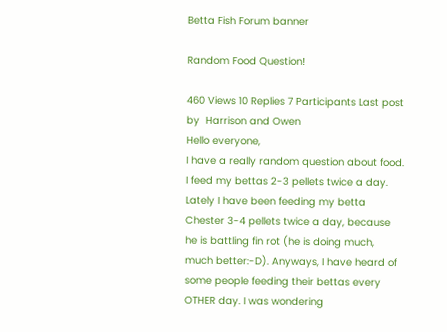Betta Fish Forum banner

Random Food Question!

460 Views 10 Replies 7 Participants Last post by  Harrison and Owen
Hello everyone,
I have a really random question about food. I feed my bettas 2-3 pellets twice a day. Lately I have been feeding my betta Chester 3-4 pellets twice a day, because he is battling fin rot (he is doing much, much better:-D). Anyways, I have heard of some people feeding their bettas every OTHER day. I was wondering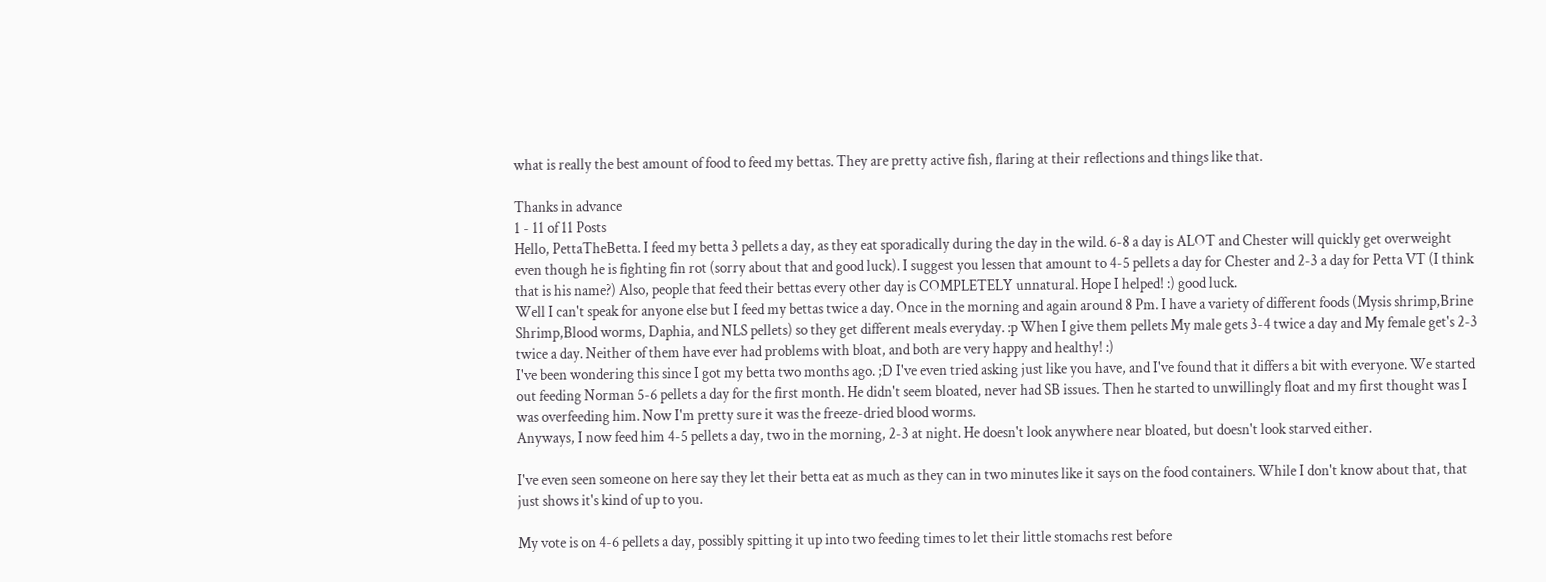what is really the best amount of food to feed my bettas. They are pretty active fish, flaring at their reflections and things like that.

Thanks in advance
1 - 11 of 11 Posts
Hello, PettaTheBetta. I feed my betta 3 pellets a day, as they eat sporadically during the day in the wild. 6-8 a day is ALOT and Chester will quickly get overweight even though he is fighting fin rot (sorry about that and good luck). I suggest you lessen that amount to 4-5 pellets a day for Chester and 2-3 a day for Petta VT (I think that is his name?) Also, people that feed their bettas every other day is COMPLETELY unnatural. Hope I helped! :) good luck.
Well I can't speak for anyone else but I feed my bettas twice a day. Once in the morning and again around 8 Pm. I have a variety of different foods (Mysis shrimp,Brine Shrimp,Blood worms, Daphia, and NLS pellets) so they get different meals everyday. :p When I give them pellets My male gets 3-4 twice a day and My female get's 2-3 twice a day. Neither of them have ever had problems with bloat, and both are very happy and healthy! :)
I've been wondering this since I got my betta two months ago. ;D I've even tried asking just like you have, and I've found that it differs a bit with everyone. We started out feeding Norman 5-6 pellets a day for the first month. He didn't seem bloated, never had SB issues. Then he started to unwillingly float and my first thought was I was overfeeding him. Now I'm pretty sure it was the freeze-dried blood worms.
Anyways, I now feed him 4-5 pellets a day, two in the morning, 2-3 at night. He doesn't look anywhere near bloated, but doesn't look starved either.

I've even seen someone on here say they let their betta eat as much as they can in two minutes like it says on the food containers. While I don't know about that, that just shows it's kind of up to you.

My vote is on 4-6 pellets a day, possibly spitting it up into two feeding times to let their little stomachs rest before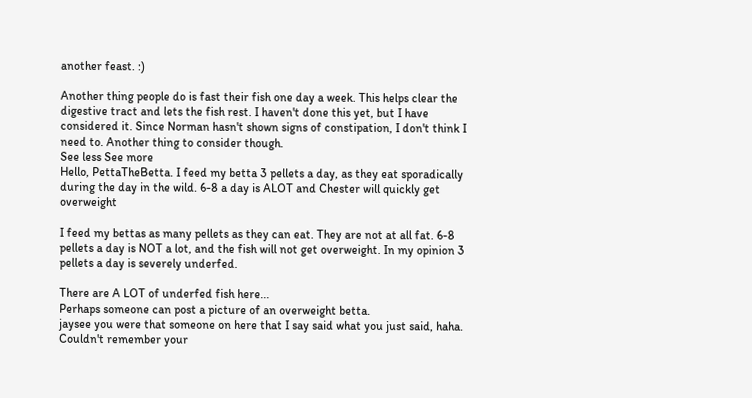another feast. :)

Another thing people do is fast their fish one day a week. This helps clear the digestive tract and lets the fish rest. I haven't done this yet, but I have considered it. Since Norman hasn't shown signs of constipation, I don't think I need to. Another thing to consider though.
See less See more
Hello, PettaTheBetta. I feed my betta 3 pellets a day, as they eat sporadically during the day in the wild. 6-8 a day is ALOT and Chester will quickly get overweight

I feed my bettas as many pellets as they can eat. They are not at all fat. 6-8 pellets a day is NOT a lot, and the fish will not get overweight. In my opinion 3 pellets a day is severely underfed.

There are A LOT of underfed fish here...
Perhaps someone can post a picture of an overweight betta.
jaysee you were that someone on here that I say said what you just said, haha. Couldn't remember your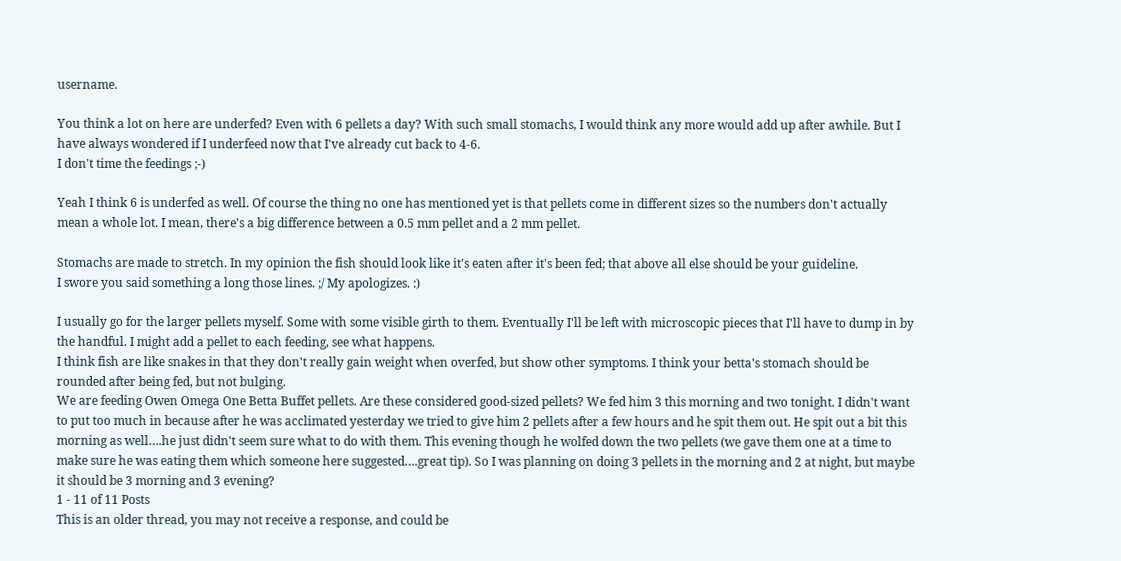username.

You think a lot on here are underfed? Even with 6 pellets a day? With such small stomachs, I would think any more would add up after awhile. But I have always wondered if I underfeed now that I've already cut back to 4-6.
I don't time the feedings ;-)

Yeah I think 6 is underfed as well. Of course the thing no one has mentioned yet is that pellets come in different sizes so the numbers don't actually mean a whole lot. I mean, there's a big difference between a 0.5 mm pellet and a 2 mm pellet.

Stomachs are made to stretch. In my opinion the fish should look like it's eaten after it's been fed; that above all else should be your guideline.
I swore you said something a long those lines. ;/ My apologizes. :)

I usually go for the larger pellets myself. Some with some visible girth to them. Eventually I'll be left with microscopic pieces that I'll have to dump in by the handful. I might add a pellet to each feeding, see what happens.
I think fish are like snakes in that they don't really gain weight when overfed, but show other symptoms. I think your betta's stomach should be rounded after being fed, but not bulging.
We are feeding Owen Omega One Betta Buffet pellets. Are these considered good-sized pellets? We fed him 3 this morning and two tonight. I didn't want to put too much in because after he was acclimated yesterday we tried to give him 2 pellets after a few hours and he spit them out. He spit out a bit this morning as well….he just didn't seem sure what to do with them. This evening though he wolfed down the two pellets (we gave them one at a time to make sure he was eating them which someone here suggested….great tip). So I was planning on doing 3 pellets in the morning and 2 at night, but maybe it should be 3 morning and 3 evening?
1 - 11 of 11 Posts
This is an older thread, you may not receive a response, and could be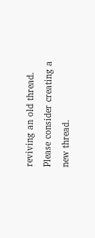reviving an old thread. Please consider creating a new thread.